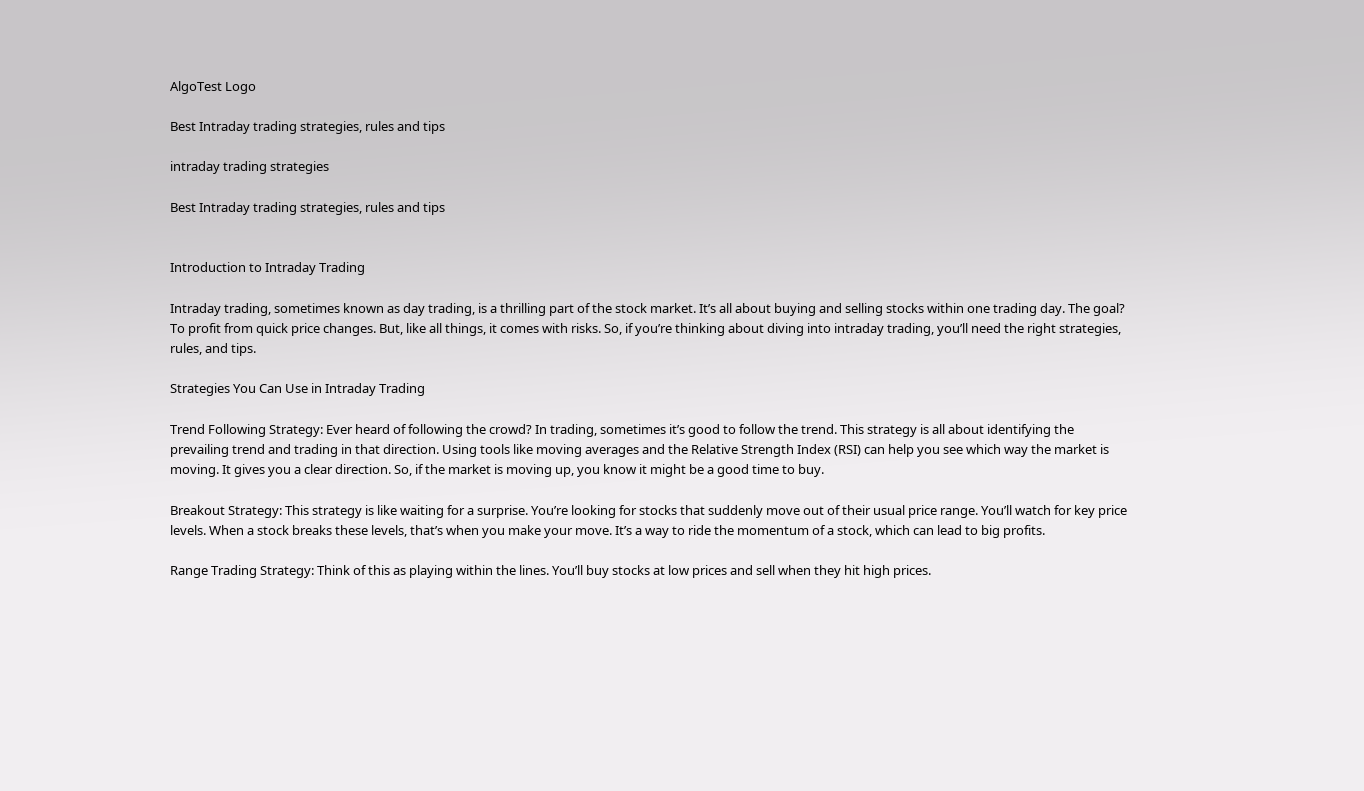AlgoTest Logo

Best Intraday trading strategies, rules and tips

intraday trading strategies

Best Intraday trading strategies, rules and tips


Introduction to Intraday Trading

Intraday trading, sometimes known as day trading, is a thrilling part of the stock market. It’s all about buying and selling stocks within one trading day. The goal? To profit from quick price changes. But, like all things, it comes with risks. So, if you’re thinking about diving into intraday trading, you’ll need the right strategies, rules, and tips.

Strategies You Can Use in Intraday Trading

Trend Following Strategy: Ever heard of following the crowd? In trading, sometimes it’s good to follow the trend. This strategy is all about identifying the prevailing trend and trading in that direction. Using tools like moving averages and the Relative Strength Index (RSI) can help you see which way the market is moving. It gives you a clear direction. So, if the market is moving up, you know it might be a good time to buy.

Breakout Strategy: This strategy is like waiting for a surprise. You’re looking for stocks that suddenly move out of their usual price range. You’ll watch for key price levels. When a stock breaks these levels, that’s when you make your move. It’s a way to ride the momentum of a stock, which can lead to big profits.

Range Trading Strategy: Think of this as playing within the lines. You’ll buy stocks at low prices and sell when they hit high prices.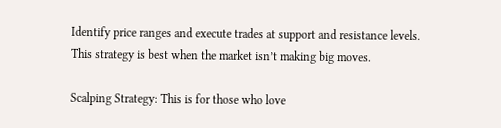Identify price ranges and execute trades at support and resistance levels. This strategy is best when the market isn’t making big moves.

Scalping Strategy: This is for those who love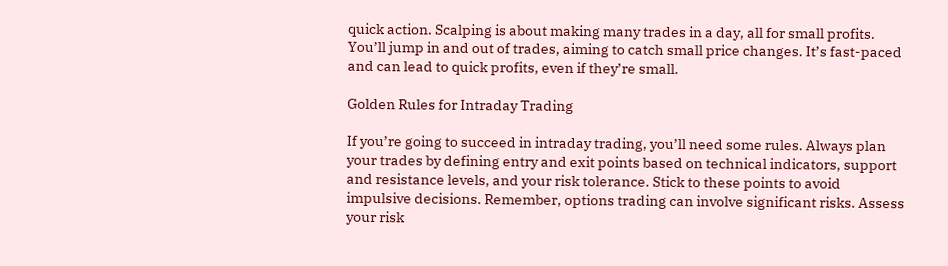quick action. Scalping is about making many trades in a day, all for small profits. You’ll jump in and out of trades, aiming to catch small price changes. It’s fast-paced and can lead to quick profits, even if they’re small.

Golden Rules for Intraday Trading

If you’re going to succeed in intraday trading, you’ll need some rules. Always plan your trades by defining entry and exit points based on technical indicators, support and resistance levels, and your risk tolerance. Stick to these points to avoid impulsive decisions. Remember, options trading can involve significant risks. Assess your risk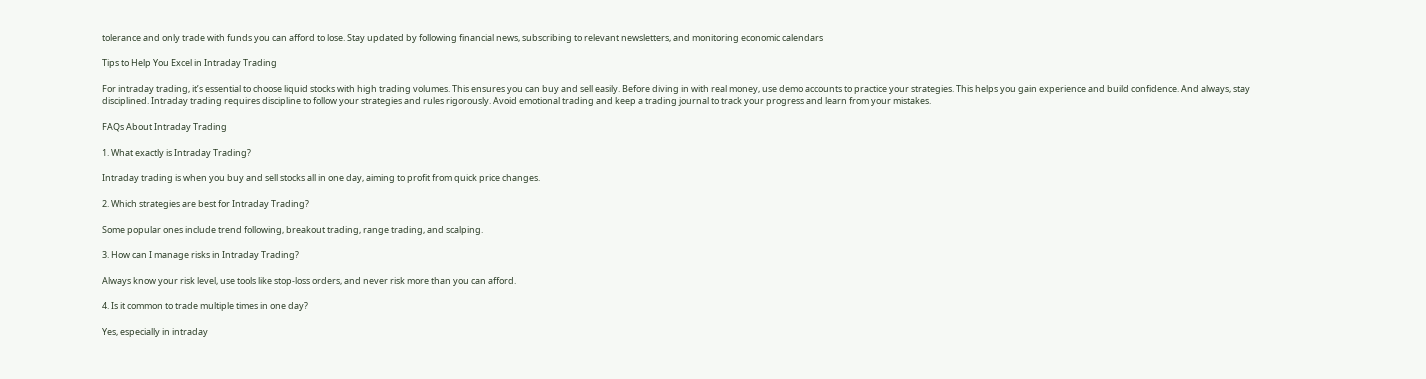tolerance and only trade with funds you can afford to lose. Stay updated by following financial news, subscribing to relevant newsletters, and monitoring economic calendars

Tips to Help You Excel in Intraday Trading

For intraday trading, it’s essential to choose liquid stocks with high trading volumes. This ensures you can buy and sell easily. Before diving in with real money, use demo accounts to practice your strategies. This helps you gain experience and build confidence. And always, stay disciplined. Intraday trading requires discipline to follow your strategies and rules rigorously. Avoid emotional trading and keep a trading journal to track your progress and learn from your mistakes.

FAQs About Intraday Trading

1. What exactly is Intraday Trading?

Intraday trading is when you buy and sell stocks all in one day, aiming to profit from quick price changes.

2. Which strategies are best for Intraday Trading?

Some popular ones include trend following, breakout trading, range trading, and scalping.

3. How can I manage risks in Intraday Trading?

Always know your risk level, use tools like stop-loss orders, and never risk more than you can afford.

4. Is it common to trade multiple times in one day?

Yes, especially in intraday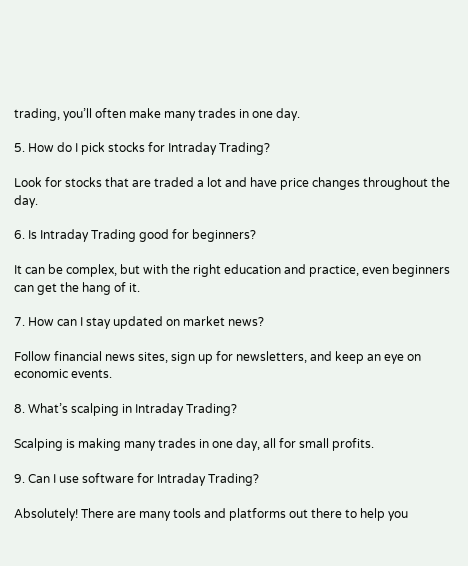trading, you’ll often make many trades in one day.

5. How do I pick stocks for Intraday Trading?

Look for stocks that are traded a lot and have price changes throughout the day.

6. Is Intraday Trading good for beginners?

It can be complex, but with the right education and practice, even beginners can get the hang of it.

7. How can I stay updated on market news?

Follow financial news sites, sign up for newsletters, and keep an eye on economic events.

8. What’s scalping in Intraday Trading?

Scalping is making many trades in one day, all for small profits.

9. Can I use software for Intraday Trading?

Absolutely! There are many tools and platforms out there to help you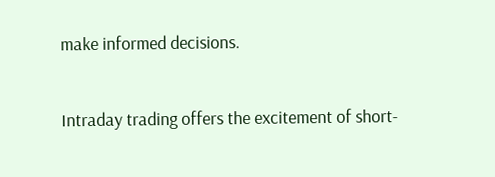make informed decisions.


Intraday trading offers the excitement of short-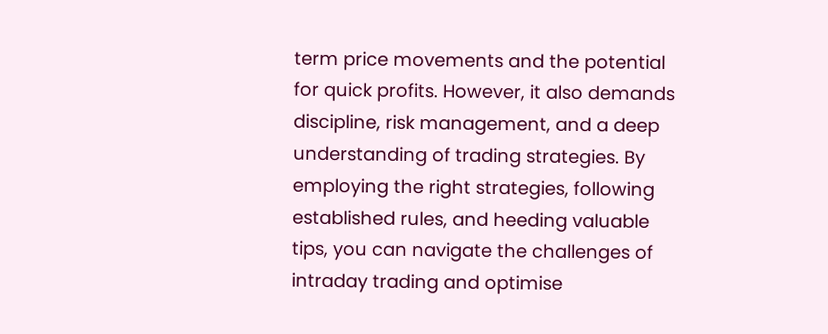term price movements and the potential for quick profits. However, it also demands discipline, risk management, and a deep understanding of trading strategies. By employing the right strategies, following established rules, and heeding valuable tips, you can navigate the challenges of intraday trading and optimise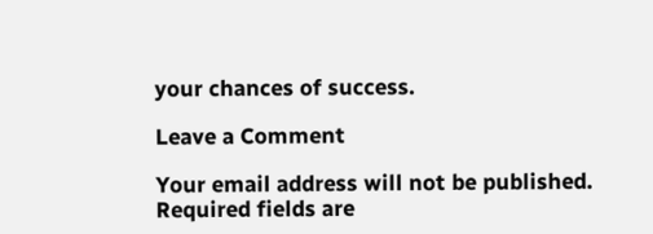your chances of success.

Leave a Comment

Your email address will not be published. Required fields are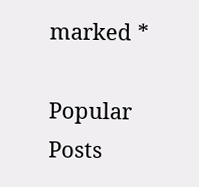marked *

Popular Posts